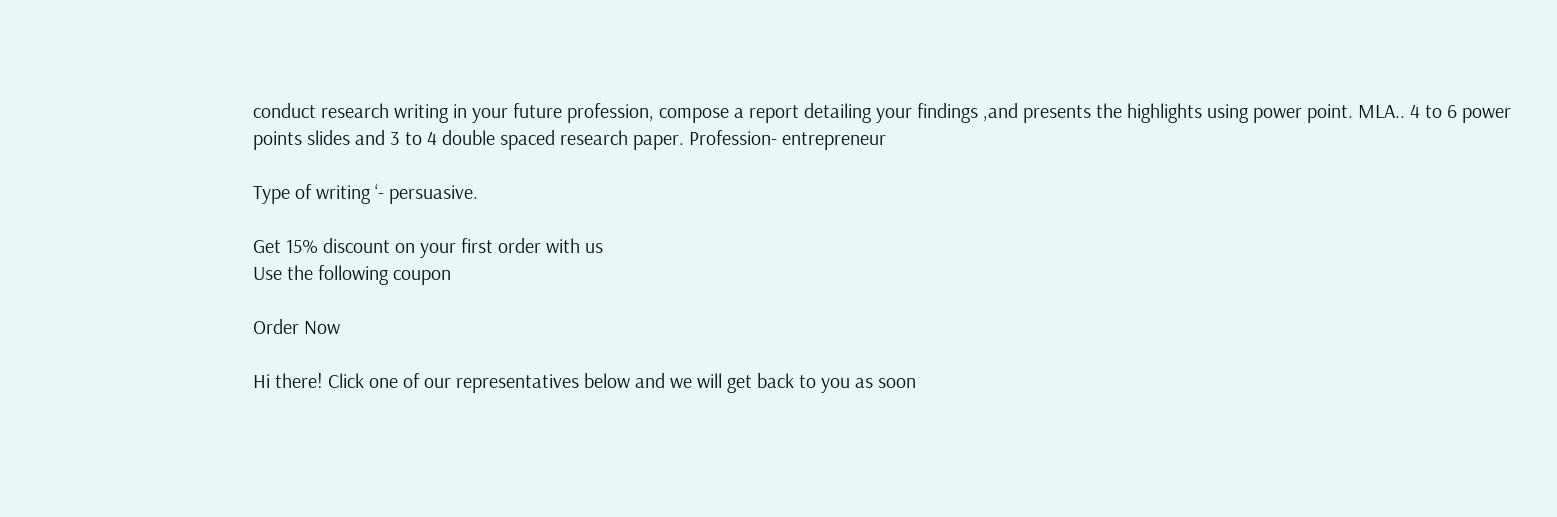conduct research writing in your future profession, compose a report detailing your findings ,and presents the highlights using power point. MLA.. 4 to 6 power points slides and 3 to 4 double spaced research paper. Profession- entrepreneur

Type of writing ‘- persuasive.

Get 15% discount on your first order with us
Use the following coupon

Order Now

Hi there! Click one of our representatives below and we will get back to you as soon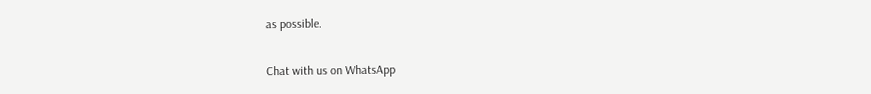as possible.

Chat with us on WhatsApp